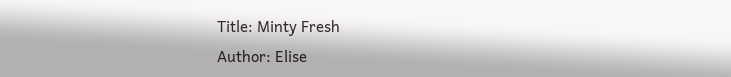Title: Minty Fresh
Author: Elise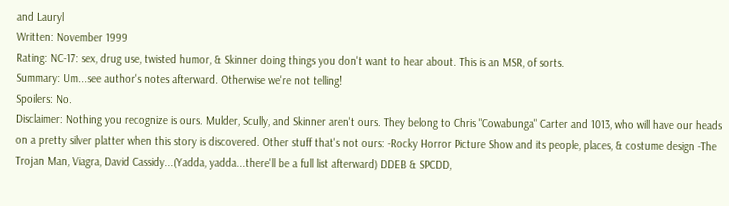and Lauryl
Written: November 1999
Rating: NC-17: sex, drug use, twisted humor, & Skinner doing things you don't want to hear about. This is an MSR, of sorts.
Summary: Um...see author's notes afterward. Otherwise we're not telling!
Spoilers: No.
Disclaimer: Nothing you recognize is ours. Mulder, Scully, and Skinner aren't ours. They belong to Chris "Cowabunga" Carter and 1013, who will have our heads on a pretty silver platter when this story is discovered. Other stuff that's not ours: -Rocky Horror Picture Show and its people, places, & costume design -The Trojan Man, Viagra, David Cassidy...(Yadda, yadda...there'll be a full list afterward) DDEB & SPCDD,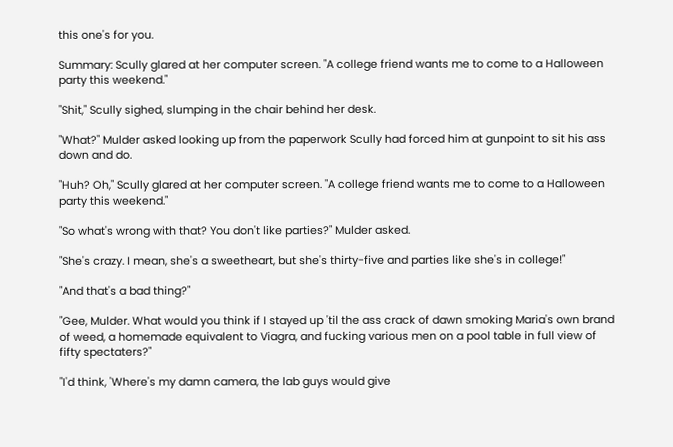this one's for you.

Summary: Scully glared at her computer screen. "A college friend wants me to come to a Halloween party this weekend."

"Shit," Scully sighed, slumping in the chair behind her desk.

"What?" Mulder asked looking up from the paperwork Scully had forced him at gunpoint to sit his ass down and do.

"Huh? Oh," Scully glared at her computer screen. "A college friend wants me to come to a Halloween party this weekend."

"So what's wrong with that? You don't like parties?" Mulder asked.

"She's crazy. I mean, she's a sweetheart, but she's thirty-five and parties like she's in college!"

"And that's a bad thing?"

"Gee, Mulder. What would you think if I stayed up 'til the ass crack of dawn smoking Maria's own brand of weed, a homemade equivalent to Viagra, and fucking various men on a pool table in full view of fifty spectaters?"

"I'd think, 'Where's my damn camera, the lab guys would give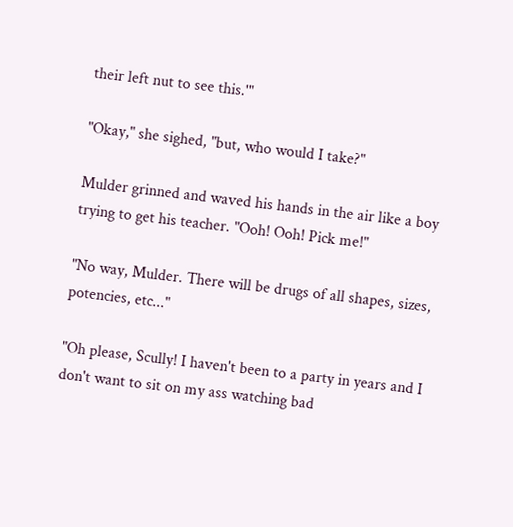their left nut to see this.'"

"Okay," she sighed, "but, who would I take?"

Mulder grinned and waved his hands in the air like a boy trying to get his teacher. "Ooh! Ooh! Pick me!"

"No way, Mulder. There will be drugs of all shapes, sizes, potencies, etc..."

"Oh please, Scully! I haven't been to a party in years and I don't want to sit on my ass watching bad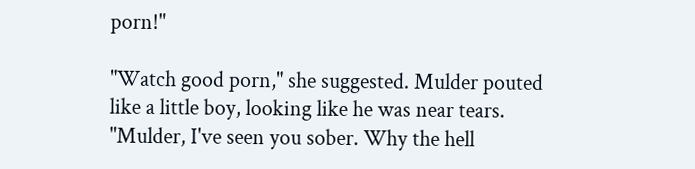porn!"

"Watch good porn," she suggested. Mulder pouted like a little boy, looking like he was near tears. "Mulder, I've seen you sober. Why the hell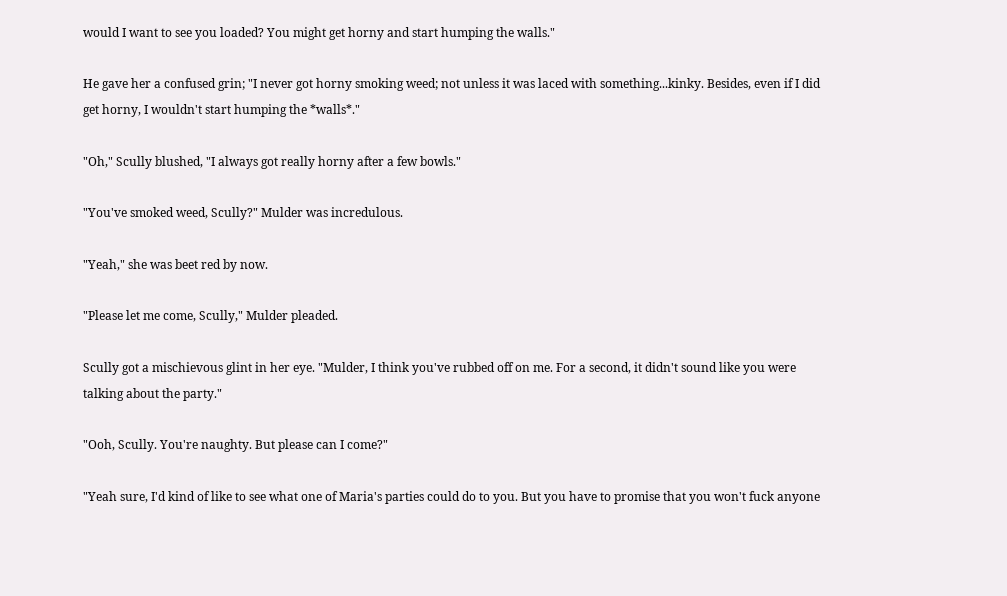would I want to see you loaded? You might get horny and start humping the walls."

He gave her a confused grin; "I never got horny smoking weed; not unless it was laced with something...kinky. Besides, even if I did get horny, I wouldn't start humping the *walls*."

"Oh," Scully blushed, "I always got really horny after a few bowls."

"You've smoked weed, Scully?" Mulder was incredulous.

"Yeah," she was beet red by now.

"Please let me come, Scully," Mulder pleaded.

Scully got a mischievous glint in her eye. "Mulder, I think you've rubbed off on me. For a second, it didn't sound like you were talking about the party."

"Ooh, Scully. You're naughty. But please can I come?"

"Yeah sure, I'd kind of like to see what one of Maria's parties could do to you. But you have to promise that you won't fuck anyone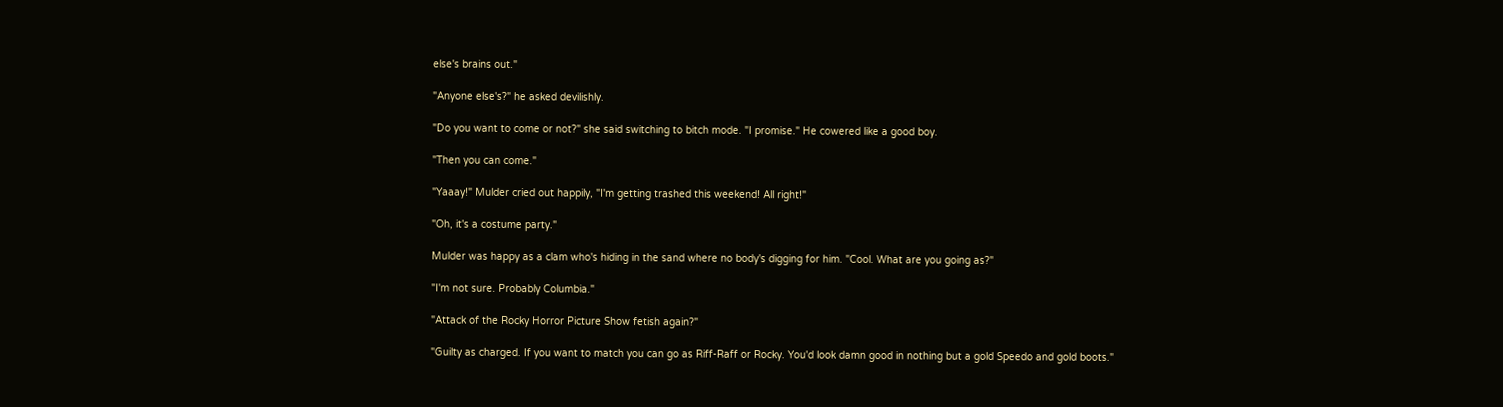else's brains out."

"Anyone else's?" he asked devilishly.

"Do you want to come or not?" she said switching to bitch mode. "I promise." He cowered like a good boy.

"Then you can come."

"Yaaay!" Mulder cried out happily, "I'm getting trashed this weekend! All right!"

"Oh, it's a costume party."

Mulder was happy as a clam who's hiding in the sand where no body's digging for him. "Cool. What are you going as?"

"I'm not sure. Probably Columbia."

"Attack of the Rocky Horror Picture Show fetish again?"

"Guilty as charged. If you want to match you can go as Riff-Raff or Rocky. You'd look damn good in nothing but a gold Speedo and gold boots."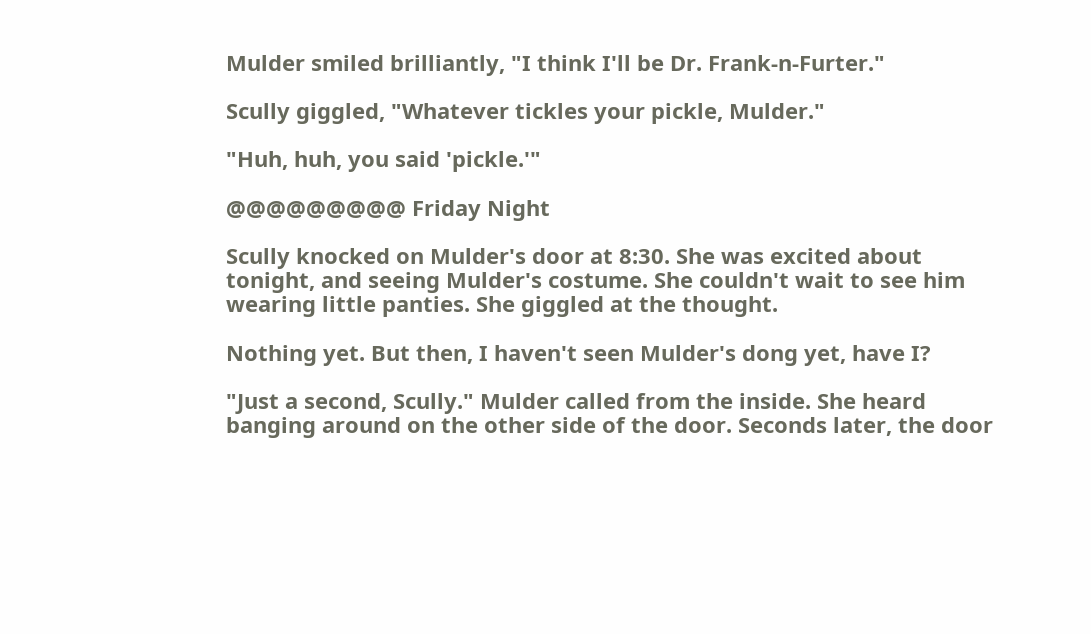Mulder smiled brilliantly, "I think I'll be Dr. Frank-n-Furter."

Scully giggled, "Whatever tickles your pickle, Mulder."

"Huh, huh, you said 'pickle.'"

@@@@@@@@@ Friday Night

Scully knocked on Mulder's door at 8:30. She was excited about tonight, and seeing Mulder's costume. She couldn't wait to see him wearing little panties. She giggled at the thought.

Nothing yet. But then, I haven't seen Mulder's dong yet, have I?

"Just a second, Scully." Mulder called from the inside. She heard banging around on the other side of the door. Seconds later, the door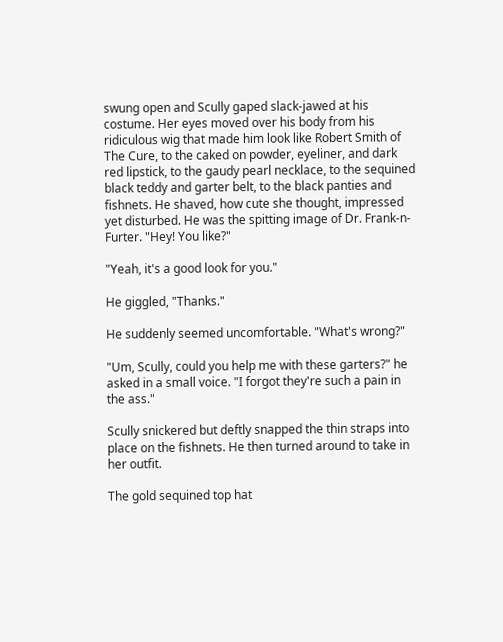swung open and Scully gaped slack-jawed at his costume. Her eyes moved over his body from his ridiculous wig that made him look like Robert Smith of The Cure, to the caked on powder, eyeliner, and dark red lipstick, to the gaudy pearl necklace, to the sequined black teddy and garter belt, to the black panties and fishnets. He shaved, how cute she thought, impressed yet disturbed. He was the spitting image of Dr. Frank-n-Furter. "Hey! You like?"

"Yeah, it's a good look for you."

He giggled, "Thanks."

He suddenly seemed uncomfortable. "What's wrong?"

"Um, Scully, could you help me with these garters?" he asked in a small voice. "I forgot they're such a pain in the ass."

Scully snickered but deftly snapped the thin straps into place on the fishnets. He then turned around to take in her outfit.

The gold sequined top hat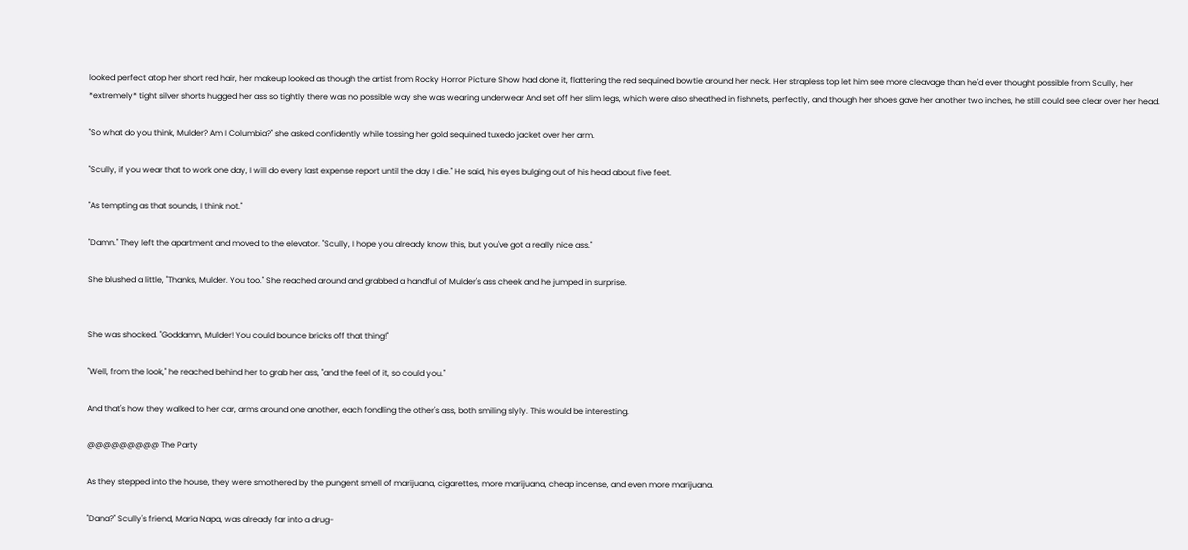looked perfect atop her short red hair, her makeup looked as though the artist from Rocky Horror Picture Show had done it, flattering the red sequined bowtie around her neck. Her strapless top let him see more cleavage than he'd ever thought possible from Scully, her *extremely* tight silver shorts hugged her ass so tightly there was no possible way she was wearing underwear And set off her slim legs, which were also sheathed in fishnets, perfectly, and though her shoes gave her another two inches, he still could see clear over her head.

"So what do you think, Mulder? Am I Columbia?" she asked confidently while tossing her gold sequined tuxedo jacket over her arm.

"Scully, if you wear that to work one day, I will do every last expense report until the day I die." He said, his eyes bulging out of his head about five feet.

"As tempting as that sounds, I think not."

"Damn." They left the apartment and moved to the elevator. "Scully, I hope you already know this, but you've got a really nice ass."

She blushed a little, "Thanks, Mulder. You too." She reached around and grabbed a handful of Mulder's ass cheek and he jumped in surprise.


She was shocked. "Goddamn, Mulder! You could bounce bricks off that thing!"

"Well, from the look," he reached behind her to grab her ass, "and the feel of it, so could you."

And that's how they walked to her car, arms around one another, each fondling the other's ass, both smiling slyly. This would be interesting.

@@@@@@@@@ The Party

As they stepped into the house, they were smothered by the pungent smell of marijuana, cigarettes, more marijuana, cheap incense, and even more marijuana.

"Dana?" Scully's friend, Maria Napa, was already far into a drug-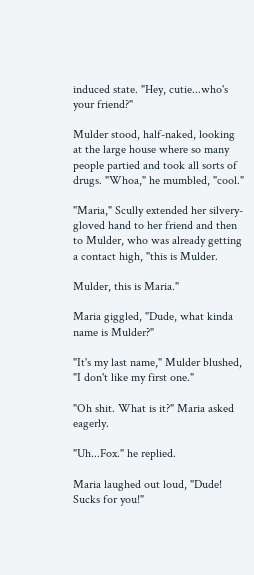induced state. "Hey, cutie...who's your friend?"

Mulder stood, half-naked, looking at the large house where so many people partied and took all sorts of drugs. "Whoa," he mumbled, "cool."

"Maria," Scully extended her silvery-gloved hand to her friend and then to Mulder, who was already getting a contact high, "this is Mulder.

Mulder, this is Maria."

Maria giggled, "Dude, what kinda name is Mulder?"

"It's my last name," Mulder blushed, "I don't like my first one."

"Oh shit. What is it?" Maria asked eagerly.

"Uh...Fox." he replied.

Maria laughed out loud, "Dude! Sucks for you!"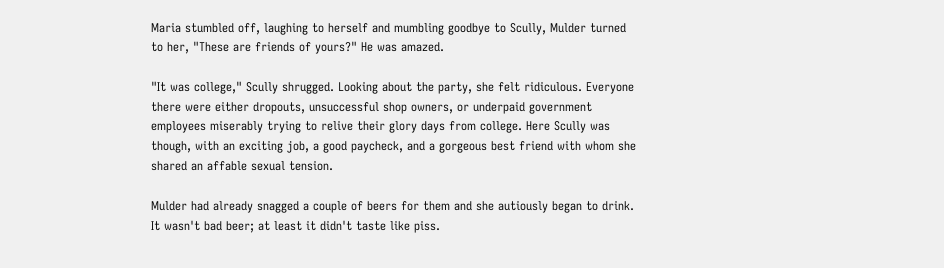Maria stumbled off, laughing to herself and mumbling goodbye to Scully, Mulder turned to her, "These are friends of yours?" He was amazed.

"It was college," Scully shrugged. Looking about the party, she felt ridiculous. Everyone there were either dropouts, unsuccessful shop owners, or underpaid government employees miserably trying to relive their glory days from college. Here Scully was though, with an exciting job, a good paycheck, and a gorgeous best friend with whom she shared an affable sexual tension.

Mulder had already snagged a couple of beers for them and she autiously began to drink. It wasn't bad beer; at least it didn't taste like piss.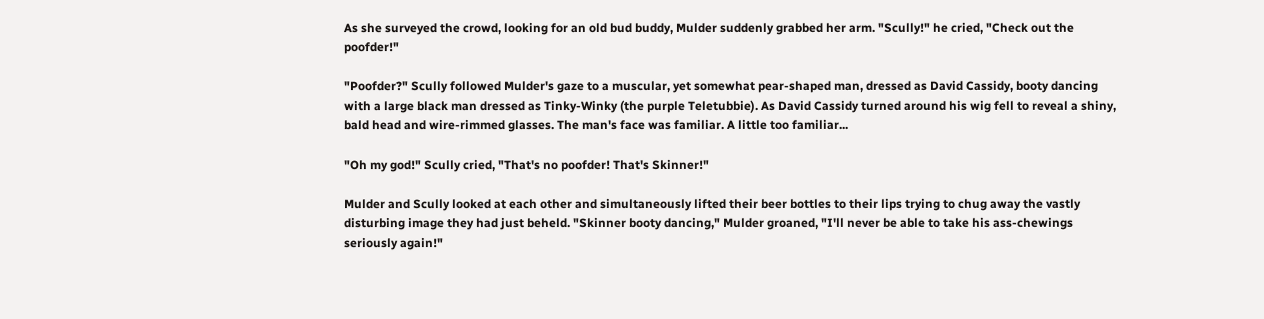As she surveyed the crowd, looking for an old bud buddy, Mulder suddenly grabbed her arm. "Scully!" he cried, "Check out the poofder!"

"Poofder?" Scully followed Mulder's gaze to a muscular, yet somewhat pear-shaped man, dressed as David Cassidy, booty dancing with a large black man dressed as Tinky-Winky (the purple Teletubbie). As David Cassidy turned around his wig fell to reveal a shiny, bald head and wire-rimmed glasses. The man's face was familiar. A little too familiar...

"Oh my god!" Scully cried, "That's no poofder! That's Skinner!"

Mulder and Scully looked at each other and simultaneously lifted their beer bottles to their lips trying to chug away the vastly disturbing image they had just beheld. "Skinner booty dancing," Mulder groaned, "I'll never be able to take his ass-chewings seriously again!"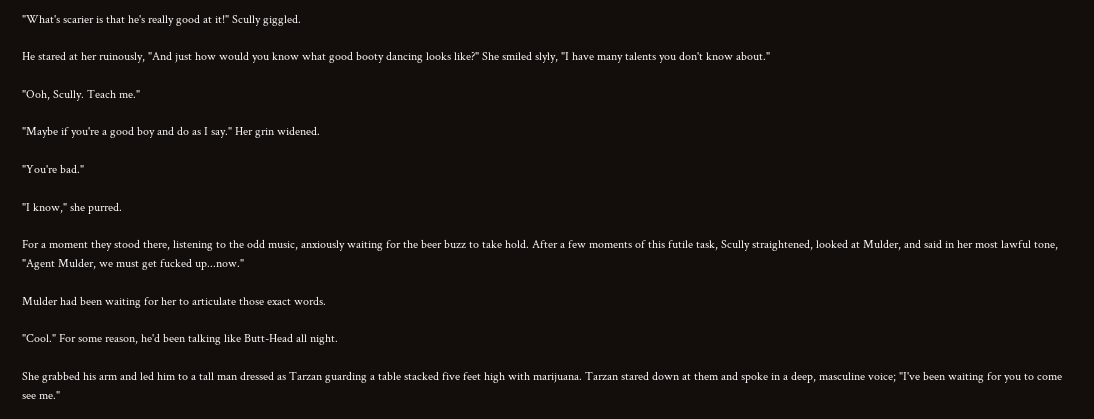"What's scarier is that he's really good at it!" Scully giggled.

He stared at her ruinously, "And just how would you know what good booty dancing looks like?" She smiled slyly, "I have many talents you don't know about."

"Ooh, Scully. Teach me."

"Maybe if you're a good boy and do as I say." Her grin widened.

"You're bad."

"I know," she purred.

For a moment they stood there, listening to the odd music, anxiously waiting for the beer buzz to take hold. After a few moments of this futile task, Scully straightened, looked at Mulder, and said in her most lawful tone, "Agent Mulder, we must get fucked up...now."

Mulder had been waiting for her to articulate those exact words.

"Cool." For some reason, he'd been talking like Butt-Head all night.

She grabbed his arm and led him to a tall man dressed as Tarzan guarding a table stacked five feet high with marijuana. Tarzan stared down at them and spoke in a deep, masculine voice; "I've been waiting for you to come see me."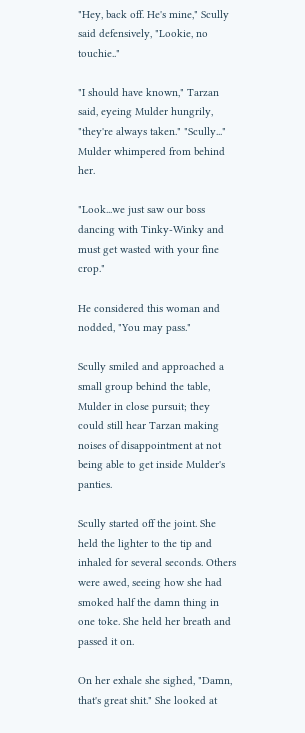"Hey, back off. He's mine," Scully said defensively, "Lookie, no touchie.."

"I should have known," Tarzan said, eyeing Mulder hungrily, "they're always taken." "Scully..." Mulder whimpered from behind her.

"Look...we just saw our boss dancing with Tinky-Winky and must get wasted with your fine crop."

He considered this woman and nodded, "You may pass."

Scully smiled and approached a small group behind the table, Mulder in close pursuit; they could still hear Tarzan making noises of disappointment at not being able to get inside Mulder's panties.

Scully started off the joint. She held the lighter to the tip and inhaled for several seconds. Others were awed, seeing how she had smoked half the damn thing in one toke. She held her breath and passed it on.

On her exhale she sighed, "Damn, that's great shit." She looked at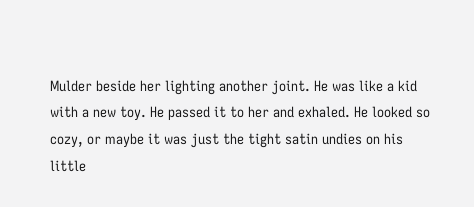Mulder beside her lighting another joint. He was like a kid with a new toy. He passed it to her and exhaled. He looked so cozy, or maybe it was just the tight satin undies on his little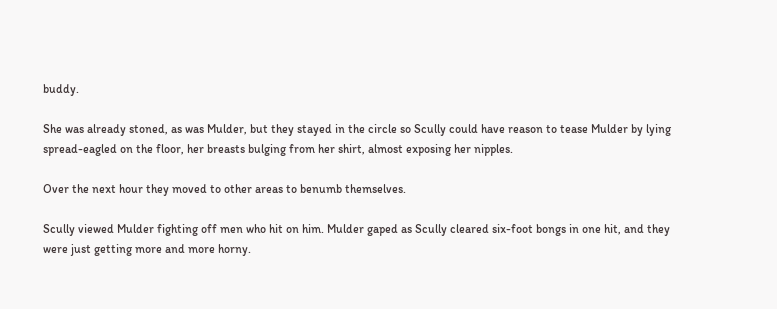buddy.

She was already stoned, as was Mulder, but they stayed in the circle so Scully could have reason to tease Mulder by lying spread-eagled on the floor, her breasts bulging from her shirt, almost exposing her nipples.

Over the next hour they moved to other areas to benumb themselves.

Scully viewed Mulder fighting off men who hit on him. Mulder gaped as Scully cleared six-foot bongs in one hit, and they were just getting more and more horny.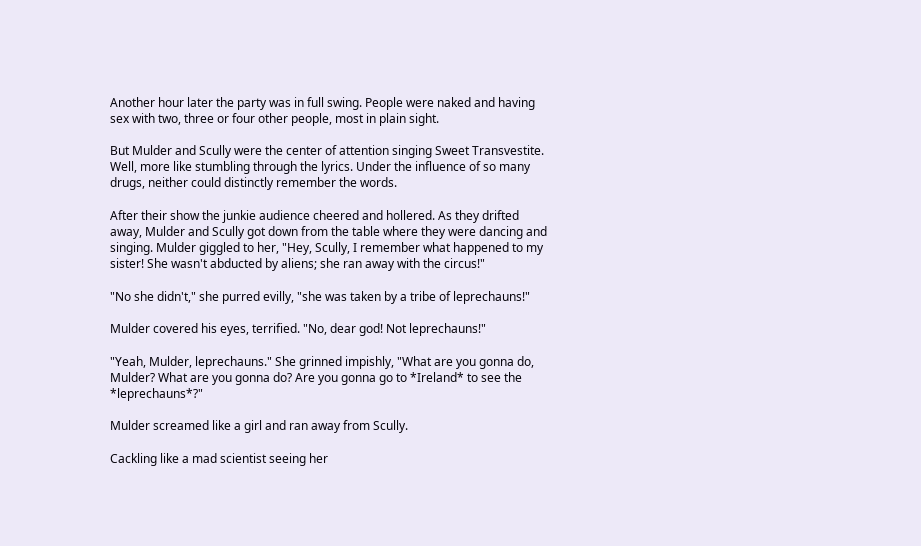Another hour later the party was in full swing. People were naked and having sex with two, three or four other people, most in plain sight.

But Mulder and Scully were the center of attention singing Sweet Transvestite. Well, more like stumbling through the lyrics. Under the influence of so many drugs, neither could distinctly remember the words.

After their show the junkie audience cheered and hollered. As they drifted away, Mulder and Scully got down from the table where they were dancing and singing. Mulder giggled to her, "Hey, Scully, I remember what happened to my sister! She wasn't abducted by aliens; she ran away with the circus!"

"No she didn't," she purred evilly, "she was taken by a tribe of leprechauns!"

Mulder covered his eyes, terrified. "No, dear god! Not leprechauns!"

"Yeah, Mulder, leprechauns." She grinned impishly, "What are you gonna do, Mulder? What are you gonna do? Are you gonna go to *Ireland* to see the *leprechauns*?"

Mulder screamed like a girl and ran away from Scully.

Cackling like a mad scientist seeing her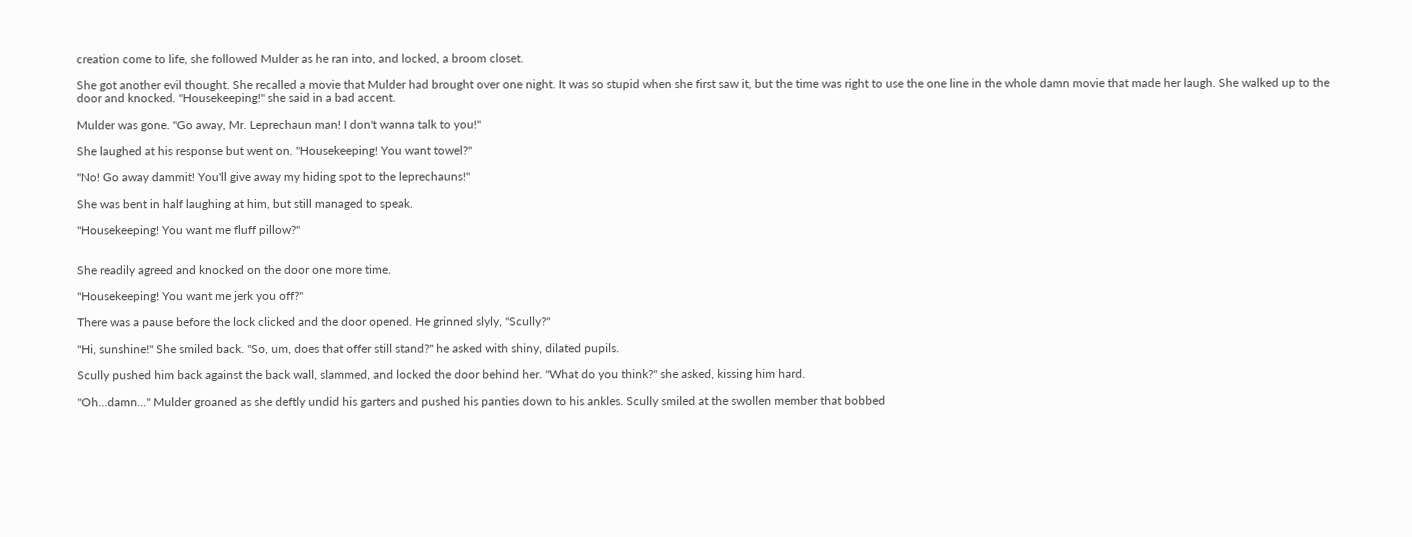creation come to life, she followed Mulder as he ran into, and locked, a broom closet.

She got another evil thought. She recalled a movie that Mulder had brought over one night. It was so stupid when she first saw it, but the time was right to use the one line in the whole damn movie that made her laugh. She walked up to the door and knocked. "Housekeeping!" she said in a bad accent.

Mulder was gone. "Go away, Mr. Leprechaun man! I don't wanna talk to you!"

She laughed at his response but went on. "Housekeeping! You want towel?"

"No! Go away dammit! You'll give away my hiding spot to the leprechauns!"

She was bent in half laughing at him, but still managed to speak.

"Housekeeping! You want me fluff pillow?"


She readily agreed and knocked on the door one more time.

"Housekeeping! You want me jerk you off?"

There was a pause before the lock clicked and the door opened. He grinned slyly, "Scully?"

"Hi, sunshine!" She smiled back. "So, um, does that offer still stand?" he asked with shiny, dilated pupils.

Scully pushed him back against the back wall, slammed, and locked the door behind her. "What do you think?" she asked, kissing him hard.

"Oh...damn..." Mulder groaned as she deftly undid his garters and pushed his panties down to his ankles. Scully smiled at the swollen member that bobbed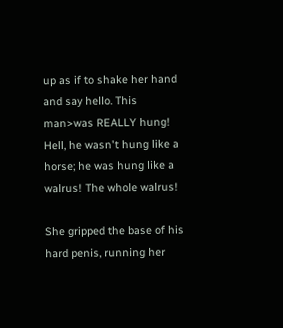up as if to shake her hand and say hello. This man>was REALLY hung! Hell, he wasn't hung like a horse; he was hung like a walrus! The whole walrus!

She gripped the base of his hard penis, running her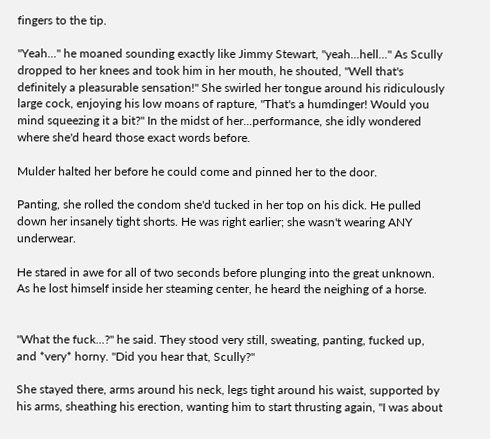fingers to the tip.

"Yeah..." he moaned sounding exactly like Jimmy Stewart, "yeah...hell..." As Scully dropped to her knees and took him in her mouth, he shouted, "Well that's definitely a pleasurable sensation!" She swirled her tongue around his ridiculously large cock, enjoying his low moans of rapture, "That's a humdinger! Would you mind squeezing it a bit?" In the midst of her...performance, she idly wondered where she'd heard those exact words before.

Mulder halted her before he could come and pinned her to the door.

Panting, she rolled the condom she'd tucked in her top on his dick. He pulled down her insanely tight shorts. He was right earlier; she wasn't wearing ANY underwear.

He stared in awe for all of two seconds before plunging into the great unknown. As he lost himself inside her steaming center, he heard the neighing of a horse.


"What the fuck...?" he said. They stood very still, sweating, panting, fucked up, and *very* horny. "Did you hear that, Scully?"

She stayed there, arms around his neck, legs tight around his waist, supported by his arms, sheathing his erection, wanting him to start thrusting again, "I was about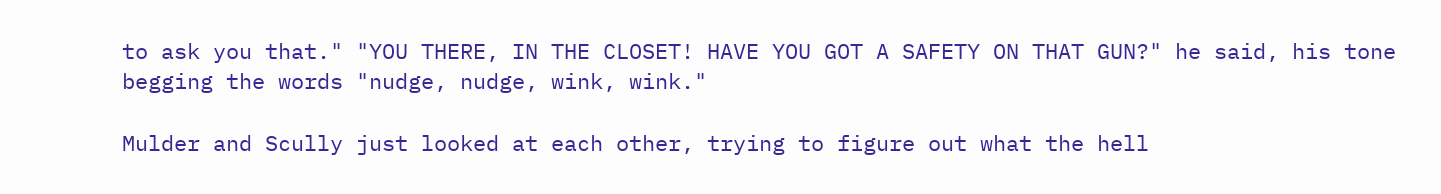to ask you that." "YOU THERE, IN THE CLOSET! HAVE YOU GOT A SAFETY ON THAT GUN?" he said, his tone begging the words "nudge, nudge, wink, wink."

Mulder and Scully just looked at each other, trying to figure out what the hell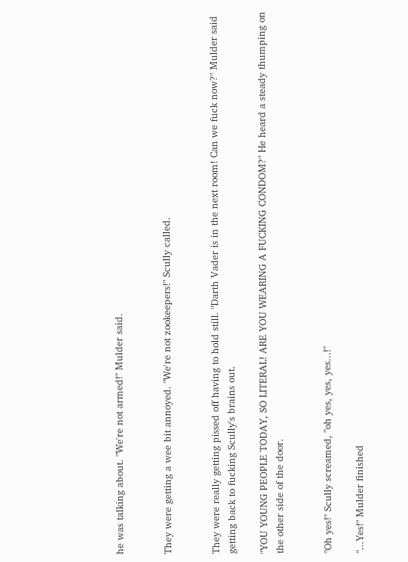he was talking about. "We're not armed!" Mulder said.


They were getting a wee bit annoyed. "We're not zookeepers!" Scully called.


They were really getting pissed off having to hold still. "Darth Vader is in the next room! Can we fuck now?" Mulder said getting back to fucking Scully's brains out.

"YOU YOUNG PEOPLE TODAY, SO LITERAL! ARE YOU WEARING A FUCKING CONDOM?" He heard a steady thumping on the other side of the door.


"Oh yes!" Scully screamed, "oh yes, yes, yes...!"

"...Yes!" Mulder finished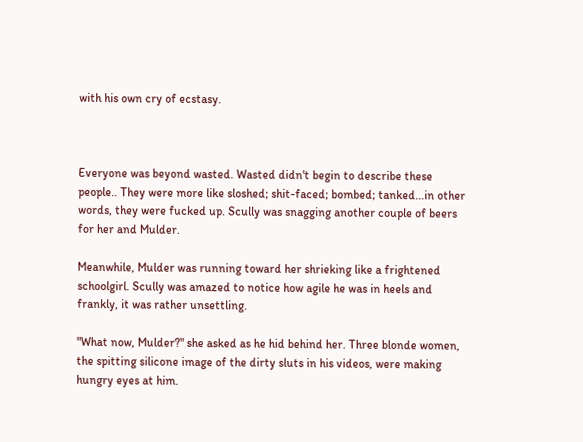with his own cry of ecstasy.



Everyone was beyond wasted. Wasted didn't begin to describe these people.. They were more like sloshed; shit-faced; bombed; tanked...in other words, they were fucked up. Scully was snagging another couple of beers for her and Mulder.

Meanwhile, Mulder was running toward her shrieking like a frightened schoolgirl. Scully was amazed to notice how agile he was in heels and frankly, it was rather unsettling.

"What now, Mulder?" she asked as he hid behind her. Three blonde women, the spitting silicone image of the dirty sluts in his videos, were making hungry eyes at him.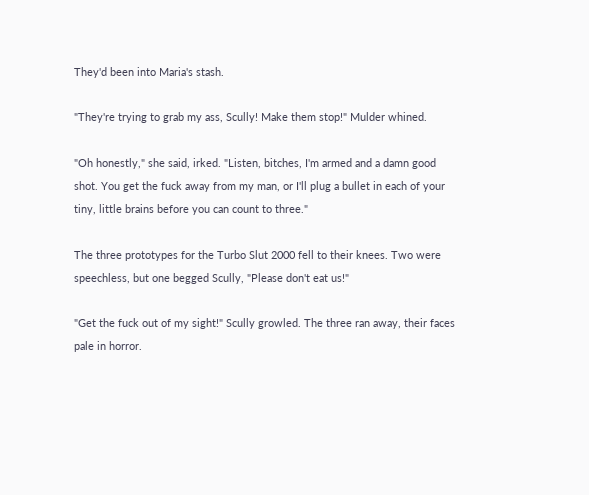They'd been into Maria's stash.

"They're trying to grab my ass, Scully! Make them stop!" Mulder whined.

"Oh honestly," she said, irked. "Listen, bitches, I'm armed and a damn good shot. You get the fuck away from my man, or I'll plug a bullet in each of your tiny, little brains before you can count to three."

The three prototypes for the Turbo Slut 2000 fell to their knees. Two were speechless, but one begged Scully, "Please don't eat us!"

"Get the fuck out of my sight!" Scully growled. The three ran away, their faces pale in horror.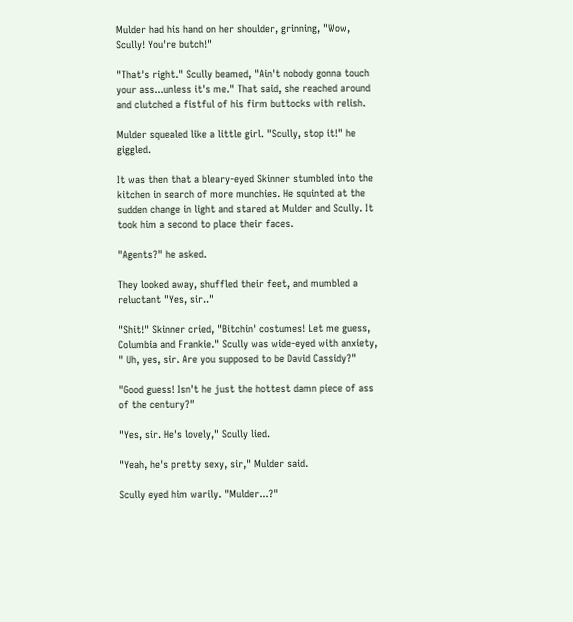Mulder had his hand on her shoulder, grinning, "Wow, Scully! You're butch!"

"That's right." Scully beamed, "Ain't nobody gonna touch your ass...unless it's me." That said, she reached around and clutched a fistful of his firm buttocks with relish.

Mulder squealed like a little girl. "Scully, stop it!" he giggled.

It was then that a bleary-eyed Skinner stumbled into the kitchen in search of more munchies. He squinted at the sudden change in light and stared at Mulder and Scully. It took him a second to place their faces.

"Agents?" he asked.

They looked away, shuffled their feet, and mumbled a reluctant "Yes, sir.."

"Shit!" Skinner cried, "Bitchin' costumes! Let me guess, Columbia and Frankie." Scully was wide-eyed with anxiety, " Uh, yes, sir. Are you supposed to be David Cassidy?"

"Good guess! Isn't he just the hottest damn piece of ass of the century?"

"Yes, sir. He's lovely," Scully lied.

"Yeah, he's pretty sexy, sir," Mulder said.

Scully eyed him warily. "Mulder...?"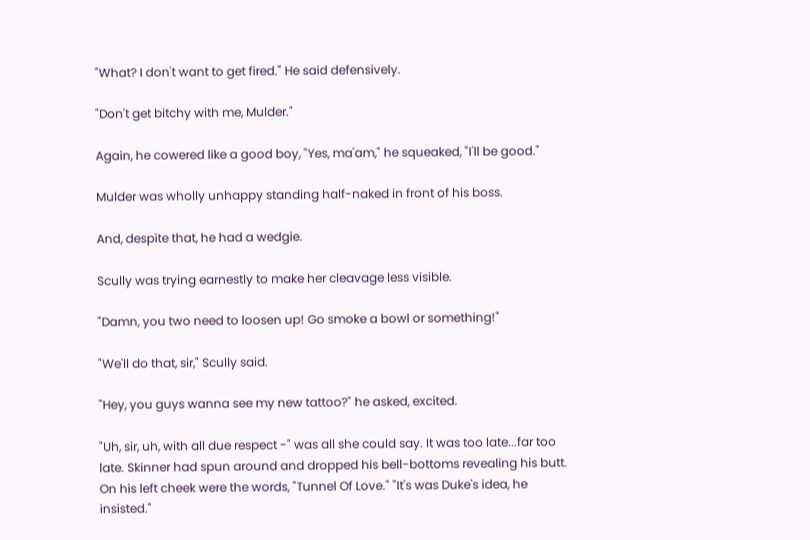"What? I don't want to get fired." He said defensively.

"Don't get bitchy with me, Mulder."

Again, he cowered like a good boy, "Yes, ma'am," he squeaked, "I'll be good."

Mulder was wholly unhappy standing half-naked in front of his boss.

And, despite that, he had a wedgie.

Scully was trying earnestly to make her cleavage less visible.

"Damn, you two need to loosen up! Go smoke a bowl or something!"

"We'll do that, sir," Scully said.

"Hey, you guys wanna see my new tattoo?" he asked, excited.

"Uh, sir, uh, with all due respect -" was all she could say. It was too late...far too late. Skinner had spun around and dropped his bell-bottoms revealing his butt. On his left cheek were the words, "Tunnel Of Love." "It's was Duke's idea, he insisted."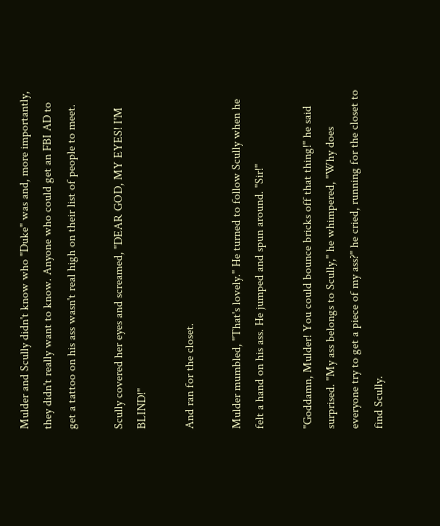Mulder and Scully didn't know who "Duke" was and, more importantly, they didn't really want to know. Anyone who could get an FBI AD to get a tattoo on his ass wasn't real high on their list of people to meet.

Scully covered her eyes and screamed, "DEAR GOD, MY EYES! I'M BLIND!"

And ran for the closet.

Mulder mumbled, "That's lovely." He turned to follow Scully when he felt a hand on his ass. He jumped and spun around. "Sir!"

"Goddamn, Mulder! You could bounce bricks off that thing!" he said surprised. "My ass belongs to Scully," he whimpered, "Why does everyone try to get a piece of my ass?" he cried, running for the closet to find Scully.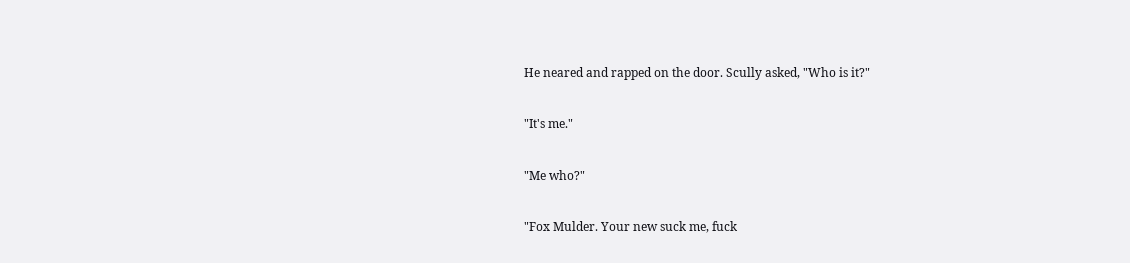He neared and rapped on the door. Scully asked, "Who is it?"

"It's me."

"Me who?"

"Fox Mulder. Your new suck me, fuck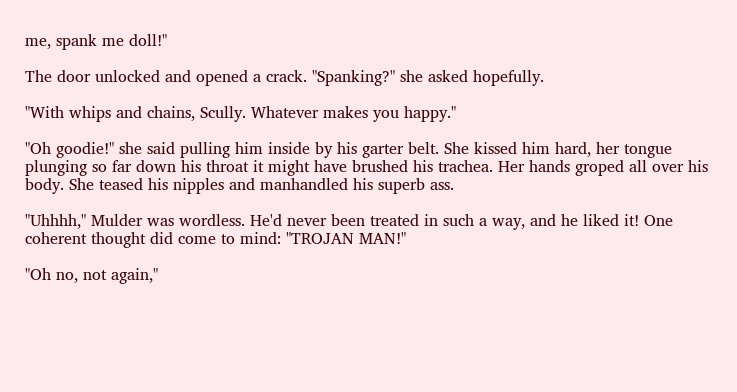me, spank me doll!"

The door unlocked and opened a crack. "Spanking?" she asked hopefully.

"With whips and chains, Scully. Whatever makes you happy."

"Oh goodie!" she said pulling him inside by his garter belt. She kissed him hard, her tongue plunging so far down his throat it might have brushed his trachea. Her hands groped all over his body. She teased his nipples and manhandled his superb ass.

"Uhhhh," Mulder was wordless. He'd never been treated in such a way, and he liked it! One coherent thought did come to mind: "TROJAN MAN!"

"Oh no, not again,"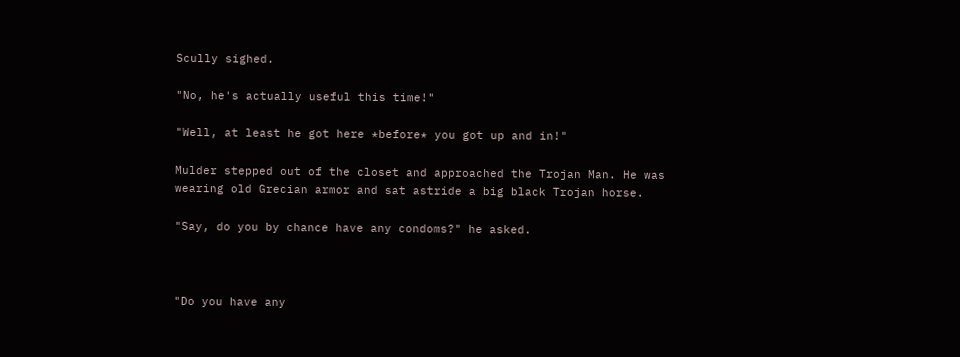Scully sighed.

"No, he's actually useful this time!"

"Well, at least he got here *before* you got up and in!"

Mulder stepped out of the closet and approached the Trojan Man. He was wearing old Grecian armor and sat astride a big black Trojan horse.

"Say, do you by chance have any condoms?" he asked.



"Do you have any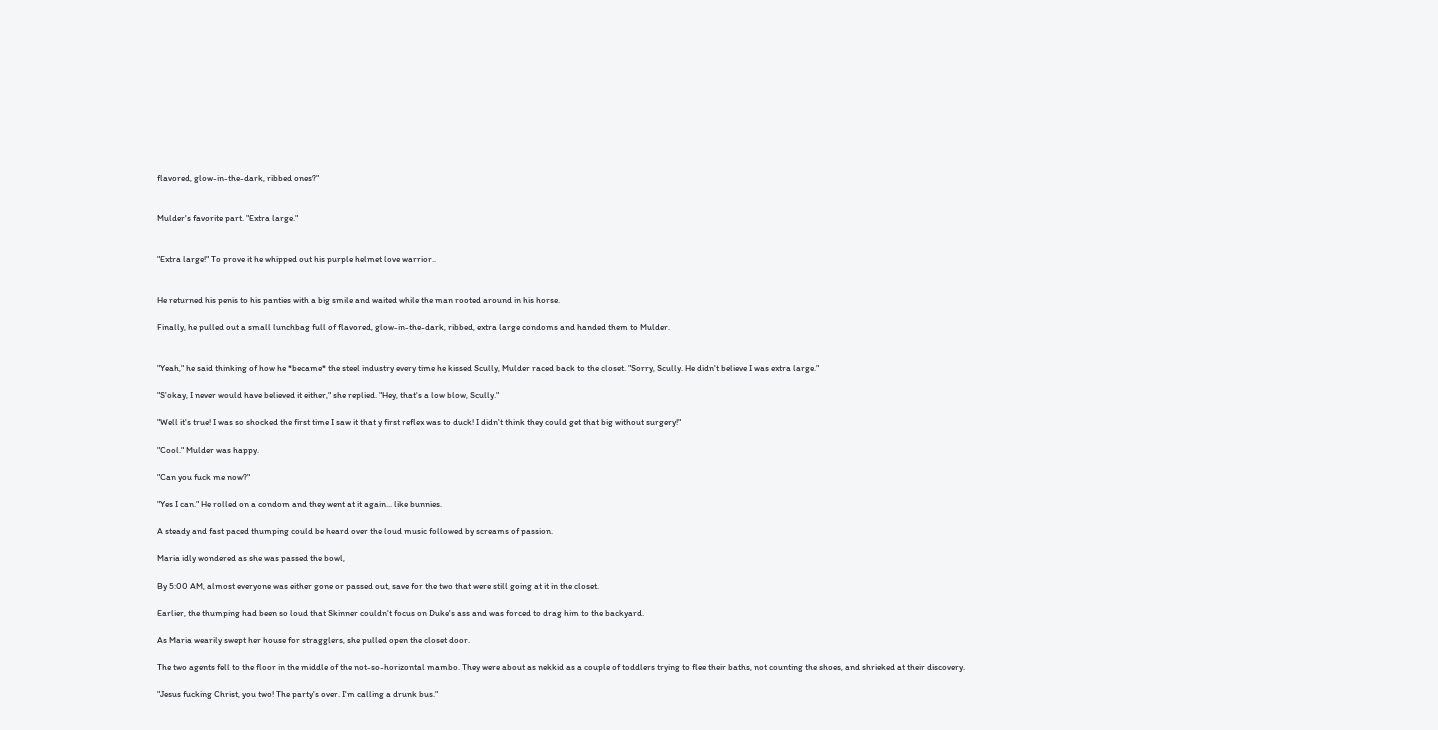flavored, glow-in-the-dark, ribbed ones?"


Mulder's favorite part. "Extra large."


"Extra large!" To prove it he whipped out his purple helmet love warrior..


He returned his penis to his panties with a big smile and waited while the man rooted around in his horse.

Finally, he pulled out a small lunchbag full of flavored, glow-in-the-dark, ribbed, extra large condoms and handed them to Mulder.


"Yeah," he said thinking of how he *became* the steel industry every time he kissed Scully, Mulder raced back to the closet. "Sorry, Scully. He didn't believe I was extra large."

"S'okay, I never would have believed it either," she replied. "Hey, that's a low blow, Scully."

"Well it's true! I was so shocked the first time I saw it that y first reflex was to duck! I didn't think they could get that big without surgery!"

"Cool." Mulder was happy.

"Can you fuck me now?"

"Yes I can." He rolled on a condom and they went at it again... like bunnies.

A steady and fast paced thumping could be heard over the loud music followed by screams of passion.

Maria idly wondered as she was passed the bowl,

By 5:00 AM, almost everyone was either gone or passed out, save for the two that were still going at it in the closet.

Earlier, the thumping had been so loud that Skinner couldn't focus on Duke's ass and was forced to drag him to the backyard.

As Maria wearily swept her house for stragglers, she pulled open the closet door.

The two agents fell to the floor in the middle of the not-so-horizontal mambo. They were about as nekkid as a couple of toddlers trying to flee their baths, not counting the shoes, and shrieked at their discovery.

"Jesus fucking Christ, you two! The party's over. I'm calling a drunk bus."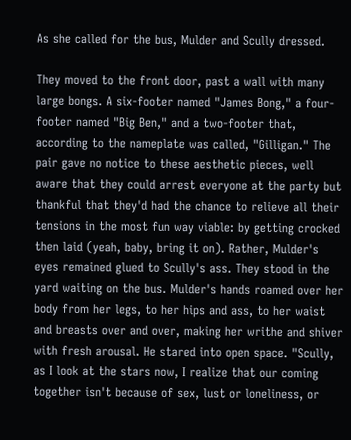As she called for the bus, Mulder and Scully dressed.

They moved to the front door, past a wall with many large bongs. A six-footer named "James Bong," a four-footer named "Big Ben," and a two-footer that, according to the nameplate was called, "Gilligan." The pair gave no notice to these aesthetic pieces, well aware that they could arrest everyone at the party but thankful that they'd had the chance to relieve all their tensions in the most fun way viable: by getting crocked then laid (yeah, baby, bring it on). Rather, Mulder's eyes remained glued to Scully's ass. They stood in the yard waiting on the bus. Mulder's hands roamed over her body from her legs, to her hips and ass, to her waist and breasts over and over, making her writhe and shiver with fresh arousal. He stared into open space. "Scully, as I look at the stars now, I realize that our coming together isn't because of sex, lust or loneliness, or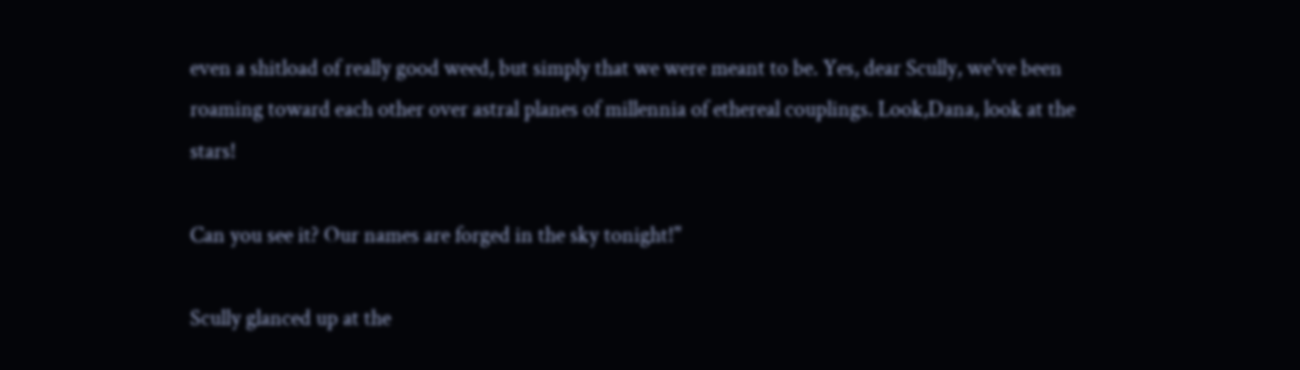even a shitload of really good weed, but simply that we were meant to be. Yes, dear Scully, we've been roaming toward each other over astral planes of millennia of ethereal couplings. Look,Dana, look at the stars!

Can you see it? Our names are forged in the sky tonight!"

Scully glanced up at the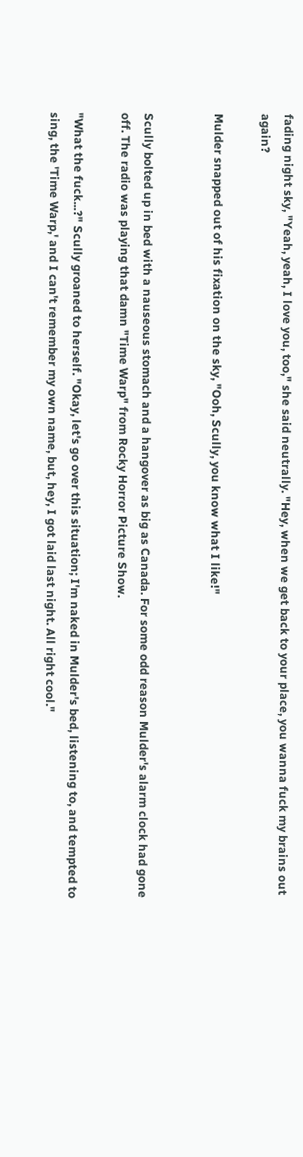fading night sky, "Yeah, yeah, I love you, too," she said neutrally. "Hey, when we get back to your place, you wanna fuck my brains out again?

Mulder snapped out of his fixation on the sky, "Ooh, Scully, you know what I like!"


Scully bolted up in bed with a nauseous stomach and a hangover as big as Canada. For some odd reason Mulder's alarm clock had gone off. The radio was playing that damn "Time Warp" from Rocky Horror Picture Show.

"What the fuck...?" Scully groaned to herself. "Okay, let's go over this situation; I'm naked in Mulder's bed, listening to, and tempted to sing, the 'Time Warp,' and I can't remember my own name, but, hey, I got laid last night. All right cool."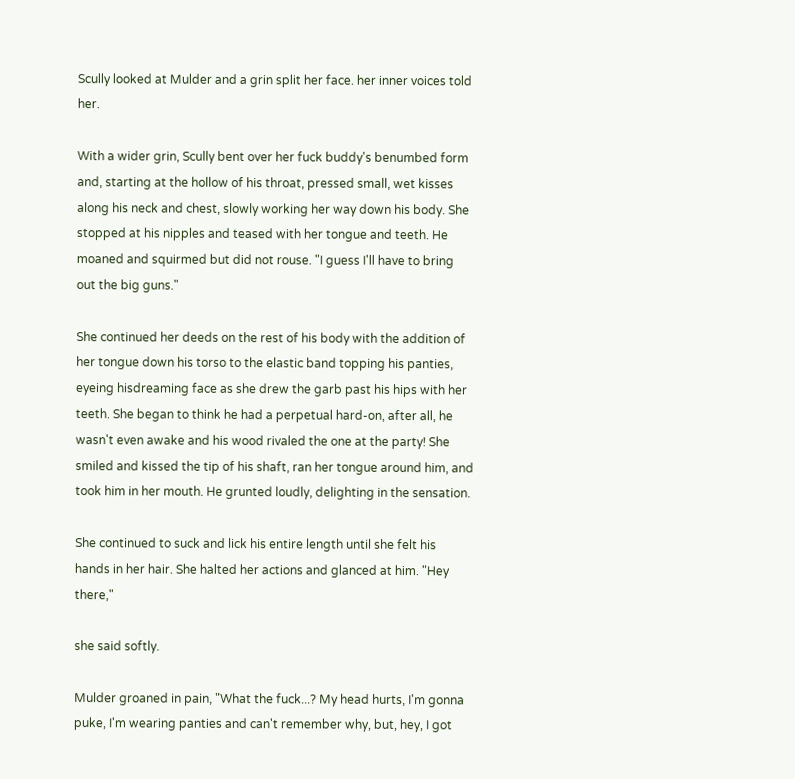Scully looked at Mulder and a grin split her face. her inner voices told her.

With a wider grin, Scully bent over her fuck buddy's benumbed form and, starting at the hollow of his throat, pressed small, wet kisses along his neck and chest, slowly working her way down his body. She stopped at his nipples and teased with her tongue and teeth. He moaned and squirmed but did not rouse. "I guess I'll have to bring out the big guns."

She continued her deeds on the rest of his body with the addition of her tongue down his torso to the elastic band topping his panties, eyeing hisdreaming face as she drew the garb past his hips with her teeth. She began to think he had a perpetual hard-on, after all, he wasn't even awake and his wood rivaled the one at the party! She smiled and kissed the tip of his shaft, ran her tongue around him, and took him in her mouth. He grunted loudly, delighting in the sensation.

She continued to suck and lick his entire length until she felt his hands in her hair. She halted her actions and glanced at him. "Hey there,"

she said softly.

Mulder groaned in pain, "What the fuck...? My head hurts, I'm gonna puke, I'm wearing panties and can't remember why, but, hey, I got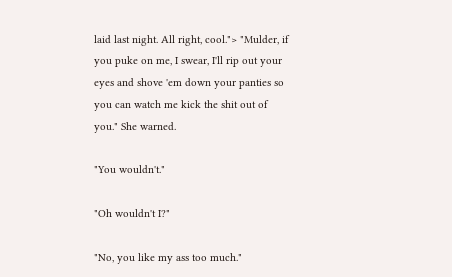laid last night. All right, cool."> "Mulder, if you puke on me, I swear, I'll rip out your eyes and shove 'em down your panties so you can watch me kick the shit out of you." She warned.

"You wouldn't."

"Oh wouldn't I?"

"No, you like my ass too much."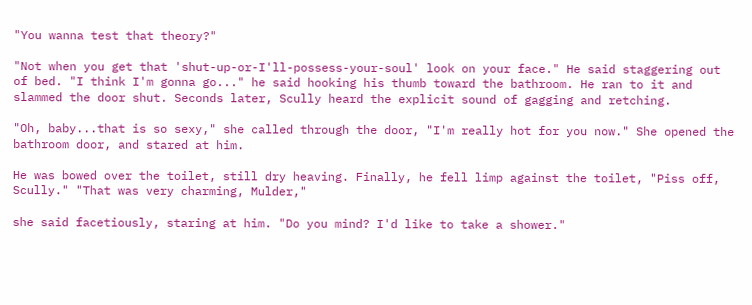"You wanna test that theory?"

"Not when you get that 'shut-up-or-I'll-possess-your-soul' look on your face." He said staggering out of bed. "I think I'm gonna go..." he said hooking his thumb toward the bathroom. He ran to it and slammed the door shut. Seconds later, Scully heard the explicit sound of gagging and retching.

"Oh, baby...that is so sexy," she called through the door, "I'm really hot for you now." She opened the bathroom door, and stared at him.

He was bowed over the toilet, still dry heaving. Finally, he fell limp against the toilet, "Piss off, Scully." "That was very charming, Mulder,"

she said facetiously, staring at him. "Do you mind? I'd like to take a shower."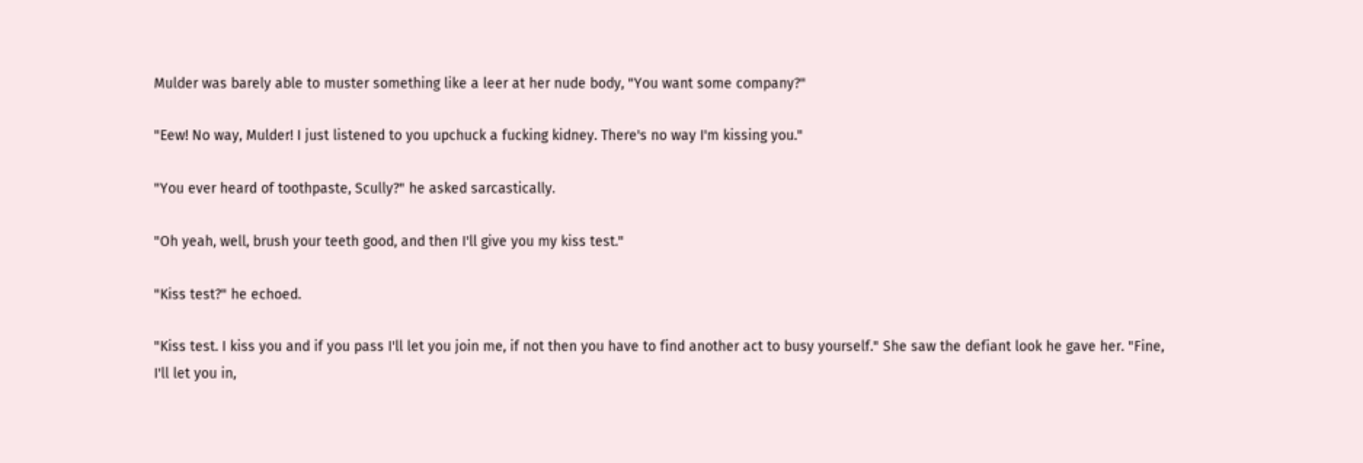Mulder was barely able to muster something like a leer at her nude body, "You want some company?"

"Eew! No way, Mulder! I just listened to you upchuck a fucking kidney. There's no way I'm kissing you."

"You ever heard of toothpaste, Scully?" he asked sarcastically.

"Oh yeah, well, brush your teeth good, and then I'll give you my kiss test."

"Kiss test?" he echoed.

"Kiss test. I kiss you and if you pass I'll let you join me, if not then you have to find another act to busy yourself." She saw the defiant look he gave her. "Fine, I'll let you in,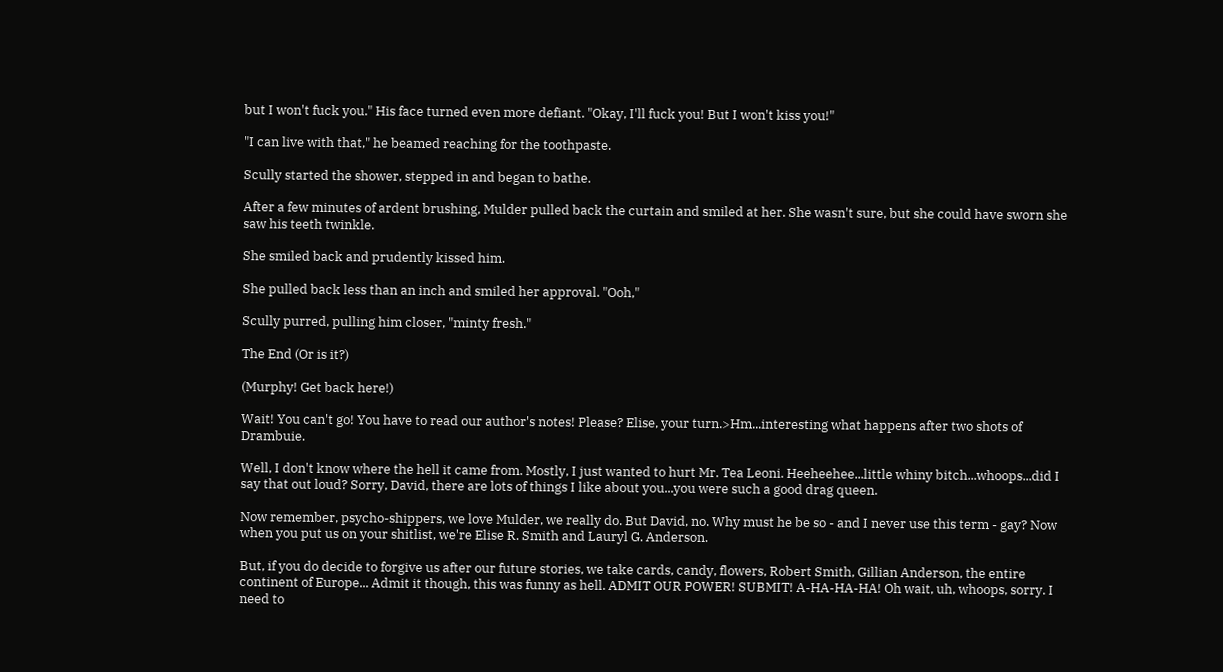but I won't fuck you." His face turned even more defiant. "Okay, I'll fuck you! But I won't kiss you!"

"I can live with that," he beamed reaching for the toothpaste.

Scully started the shower, stepped in and began to bathe.

After a few minutes of ardent brushing, Mulder pulled back the curtain and smiled at her. She wasn't sure, but she could have sworn she saw his teeth twinkle.

She smiled back and prudently kissed him.

She pulled back less than an inch and smiled her approval. "Ooh,"

Scully purred, pulling him closer, "minty fresh."

The End (Or is it?)

(Murphy! Get back here!)

Wait! You can't go! You have to read our author's notes! Please? Elise, your turn.>Hm...interesting what happens after two shots of Drambuie.

Well, I don't know where the hell it came from. Mostly, I just wanted to hurt Mr. Tea Leoni. Heeheehee...little whiny bitch...whoops...did I say that out loud? Sorry, David, there are lots of things I like about you...you were such a good drag queen.

Now remember, psycho-shippers, we love Mulder, we really do. But David, no. Why must he be so - and I never use this term - gay? Now when you put us on your shitlist, we're Elise R. Smith and Lauryl G. Anderson.

But, if you do decide to forgive us after our future stories, we take cards, candy, flowers, Robert Smith, Gillian Anderson, the entire continent of Europe... Admit it though, this was funny as hell. ADMIT OUR POWER! SUBMIT! A-HA-HA-HA! Oh wait, uh, whoops, sorry. I need to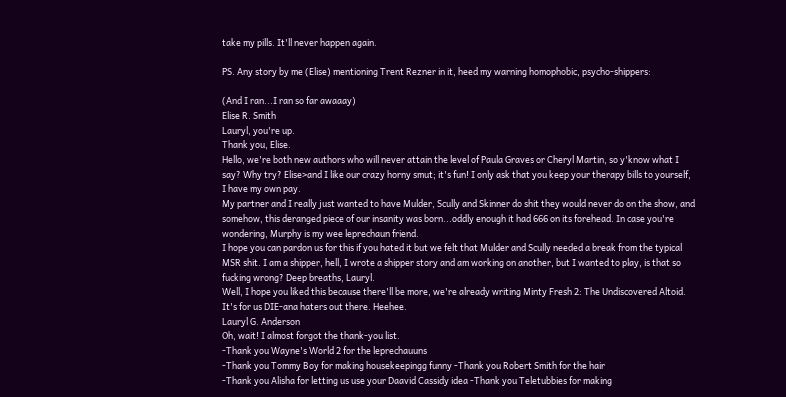take my pills. It'll never happen again.

PS. Any story by me (Elise) mentioning Trent Rezner in it, heed my warning homophobic, psycho-shippers:

(And I ran...I ran so far awaaay)
Elise R. Smith
Lauryl, you're up.
Thank you, Elise.
Hello, we're both new authors who will never attain the level of Paula Graves or Cheryl Martin, so y'know what I say? Why try? Elise>and I like our crazy horny smut; it's fun! I only ask that you keep your therapy bills to yourself, I have my own pay.
My partner and I really just wanted to have Mulder, Scully and Skinner do shit they would never do on the show, and somehow, this deranged piece of our insanity was born...oddly enough it had 666 on its forehead. In case you're wondering, Murphy is my wee leprechaun friend.
I hope you can pardon us for this if you hated it but we felt that Mulder and Scully needed a break from the typical MSR shit. I am a shipper, hell, I wrote a shipper story and am working on another, but I wanted to play, is that so fucking wrong? Deep breaths, Lauryl.
Well, I hope you liked this because there'll be more, we're already writing Minty Fresh 2: The Undiscovered Altoid. It's for us DIE-ana haters out there. Heehee.
Lauryl G. Anderson
Oh, wait! I almost forgot the thank-you list.
-Thank you Wayne's World 2 for the leprechauuns
-Thank you Tommy Boy for making housekeepingg funny -Thank you Robert Smith for the hair
-Thank you Alisha for letting us use your Daavid Cassidy idea -Thank you Teletubbies for making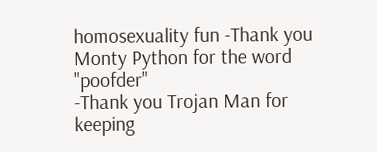homosexuality fun -Thank you Monty Python for the word "poofder"
-Thank you Trojan Man for keeping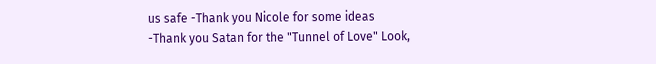us safe -Thank you Nicole for some ideas
-Thank you Satan for the "Tunnel of Love" Look,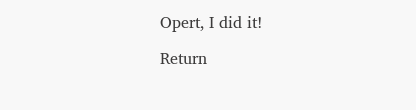Opert, I did it!

Return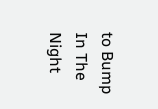to Bump In The Night